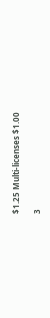$1.25 Multi-licenses $1.00

3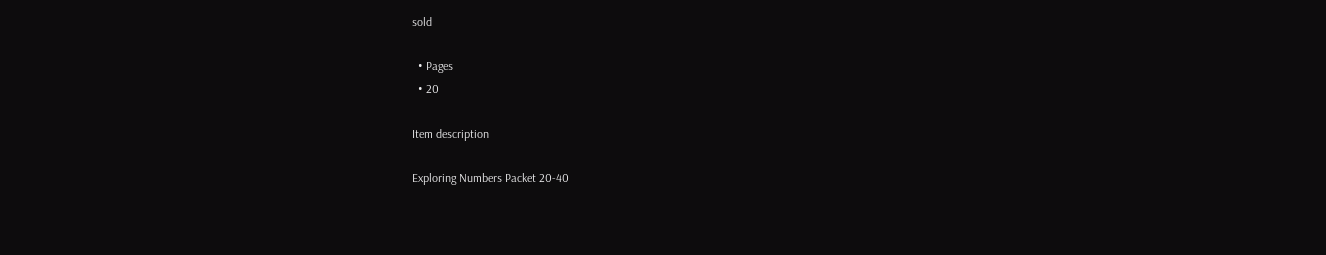sold

  • Pages
  • 20

Item description

Exploring Numbers Packet 20-40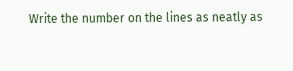Write the number on the lines as neatly as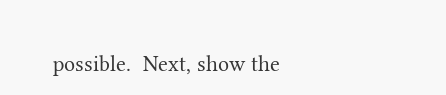possible.  Next, show the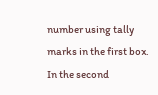number using tally marks in the first box.  In the second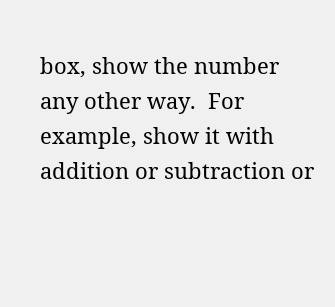box, show the number any other way.  For example, show it with addition or subtraction or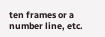ten frames or a number line, etc.